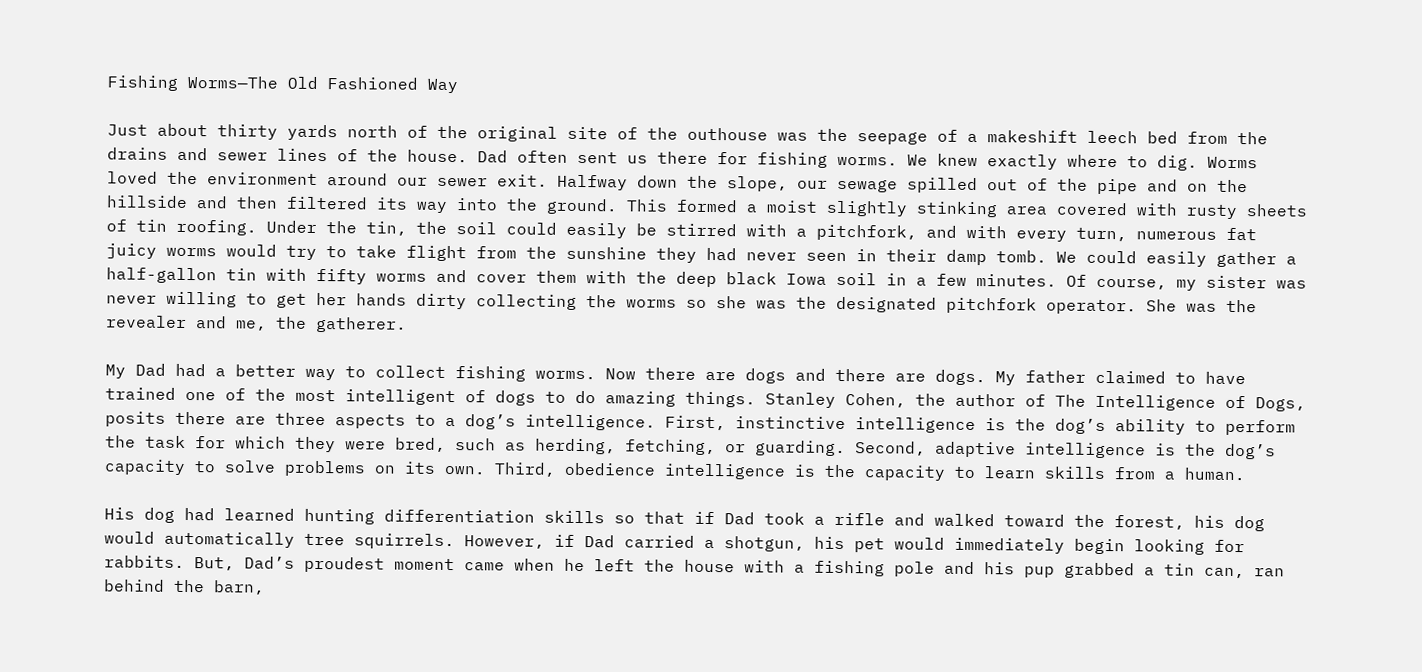Fishing Worms—The Old Fashioned Way

Just about thirty yards north of the original site of the outhouse was the seepage of a makeshift leech bed from the drains and sewer lines of the house. Dad often sent us there for fishing worms. We knew exactly where to dig. Worms loved the environment around our sewer exit. Halfway down the slope, our sewage spilled out of the pipe and on the hillside and then filtered its way into the ground. This formed a moist slightly stinking area covered with rusty sheets of tin roofing. Under the tin, the soil could easily be stirred with a pitchfork, and with every turn, numerous fat juicy worms would try to take flight from the sunshine they had never seen in their damp tomb. We could easily gather a half-gallon tin with fifty worms and cover them with the deep black Iowa soil in a few minutes. Of course, my sister was never willing to get her hands dirty collecting the worms so she was the designated pitchfork operator. She was the revealer and me, the gatherer.

My Dad had a better way to collect fishing worms. Now there are dogs and there are dogs. My father claimed to have trained one of the most intelligent of dogs to do amazing things. Stanley Cohen, the author of The Intelligence of Dogs, posits there are three aspects to a dog’s intelligence. First, instinctive intelligence is the dog’s ability to perform the task for which they were bred, such as herding, fetching, or guarding. Second, adaptive intelligence is the dog’s capacity to solve problems on its own. Third, obedience intelligence is the capacity to learn skills from a human.

His dog had learned hunting differentiation skills so that if Dad took a rifle and walked toward the forest, his dog would automatically tree squirrels. However, if Dad carried a shotgun, his pet would immediately begin looking for rabbits. But, Dad’s proudest moment came when he left the house with a fishing pole and his pup grabbed a tin can, ran behind the barn,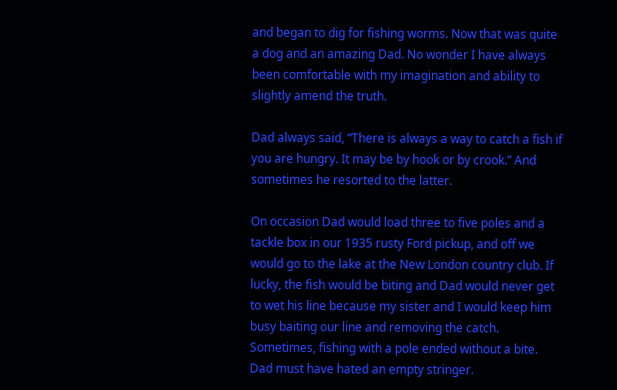and began to dig for fishing worms. Now that was quite a dog and an amazing Dad. No wonder I have always been comfortable with my imagination and ability to slightly amend the truth.

Dad always said, “There is always a way to catch a fish if you are hungry. It may be by hook or by crook.” And sometimes he resorted to the latter.

On occasion Dad would load three to five poles and a tackle box in our 1935 rusty Ford pickup, and off we would go to the lake at the New London country club. If lucky, the fish would be biting and Dad would never get to wet his line because my sister and I would keep him busy baiting our line and removing the catch. Sometimes, fishing with a pole ended without a bite. Dad must have hated an empty stringer.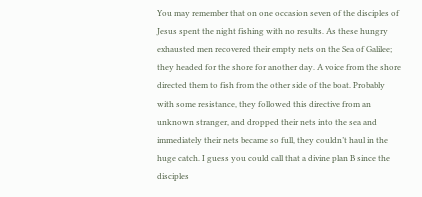You may remember that on one occasion seven of the disciples of Jesus spent the night fishing with no results. As these hungry exhausted men recovered their empty nets on the Sea of Galilee; they headed for the shore for another day. A voice from the shore directed them to fish from the other side of the boat. Probably with some resistance, they followed this directive from an unknown stranger, and dropped their nets into the sea and immediately their nets became so full, they couldn’t haul in the huge catch. I guess you could call that a divine plan B since the disciples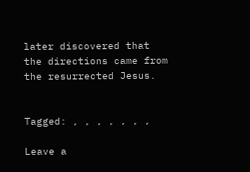later discovered that the directions came from the resurrected Jesus.


Tagged: , , , , , , ,

Leave a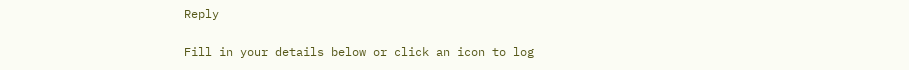Reply

Fill in your details below or click an icon to log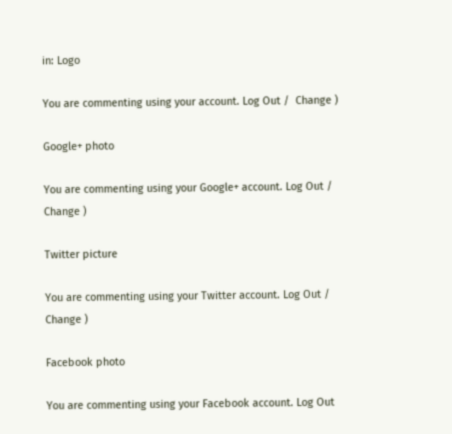in: Logo

You are commenting using your account. Log Out /  Change )

Google+ photo

You are commenting using your Google+ account. Log Out /  Change )

Twitter picture

You are commenting using your Twitter account. Log Out /  Change )

Facebook photo

You are commenting using your Facebook account. Log Out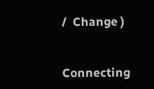/  Change )


Connecting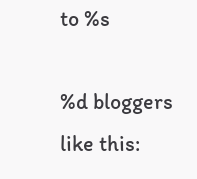to %s

%d bloggers like this: